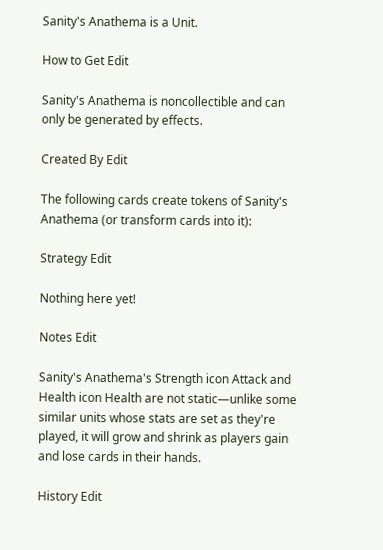Sanity's Anathema is a Unit.

How to Get Edit

Sanity's Anathema is noncollectible and can only be generated by effects.

Created By Edit

The following cards create tokens of Sanity's Anathema (or transform cards into it):

Strategy Edit

Nothing here yet!

Notes Edit

Sanity's Anathema's Strength icon Attack and Health icon Health are not static—unlike some similar units whose stats are set as they're played, it will grow and shrink as players gain and lose cards in their hands.

History Edit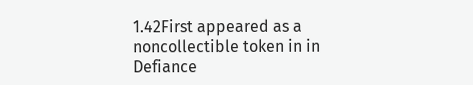1.42First appeared as a noncollectible token in in Defiance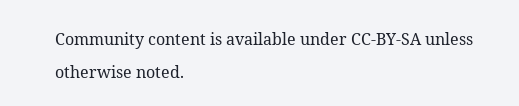Community content is available under CC-BY-SA unless otherwise noted.